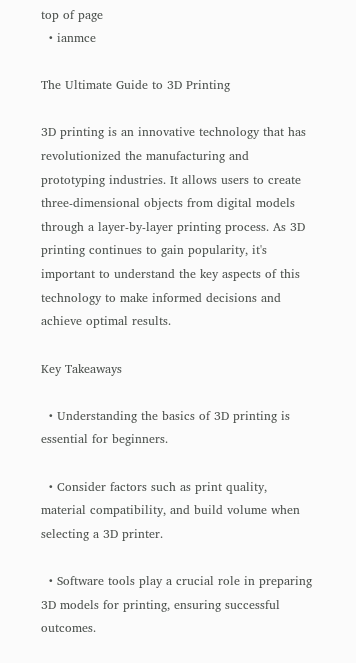top of page
  • ianmce

The Ultimate Guide to 3D Printing

3D printing is an innovative technology that has revolutionized the manufacturing and prototyping industries. It allows users to create three-dimensional objects from digital models through a layer-by-layer printing process. As 3D printing continues to gain popularity, it's important to understand the key aspects of this technology to make informed decisions and achieve optimal results.

Key Takeaways

  • Understanding the basics of 3D printing is essential for beginners.

  • Consider factors such as print quality, material compatibility, and build volume when selecting a 3D printer.

  • Software tools play a crucial role in preparing 3D models for printing, ensuring successful outcomes.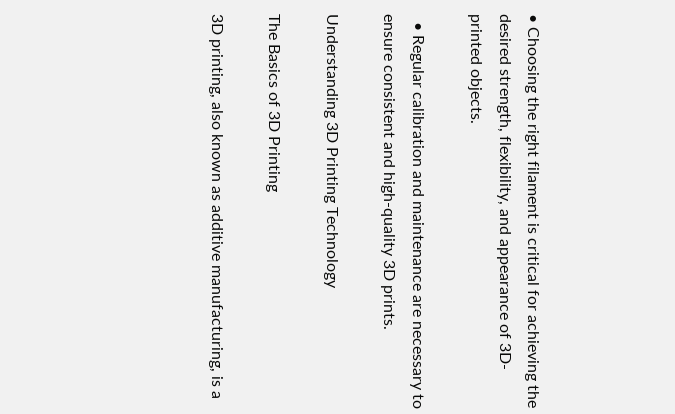• Choosing the right filament is critical for achieving the desired strength, flexibility, and appearance of 3D-printed objects.

  • Regular calibration and maintenance are necessary to ensure consistent and high-quality 3D prints.

Understanding 3D Printing Technology

The Basics of 3D Printing

3D printing, also known as additive manufacturing, is a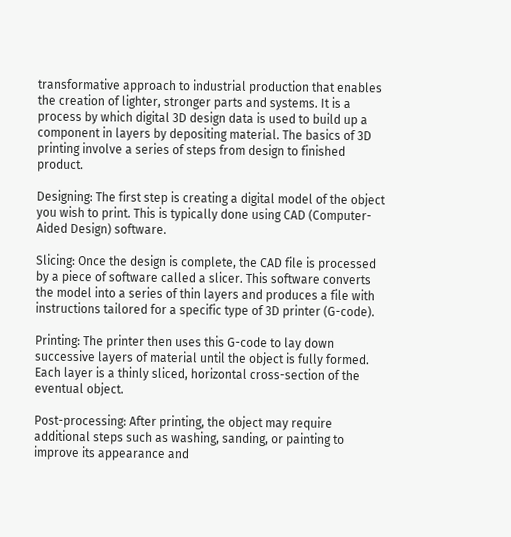transformative approach to industrial production that enables the creation of lighter, stronger parts and systems. It is a process by which digital 3D design data is used to build up a component in layers by depositing material. The basics of 3D printing involve a series of steps from design to finished product.

Designing: The first step is creating a digital model of the object you wish to print. This is typically done using CAD (Computer-Aided Design) software.

Slicing: Once the design is complete, the CAD file is processed by a piece of software called a slicer. This software converts the model into a series of thin layers and produces a file with instructions tailored for a specific type of 3D printer (G-code).

Printing: The printer then uses this G-code to lay down successive layers of material until the object is fully formed. Each layer is a thinly sliced, horizontal cross-section of the eventual object.

Post-processing: After printing, the object may require additional steps such as washing, sanding, or painting to improve its appearance and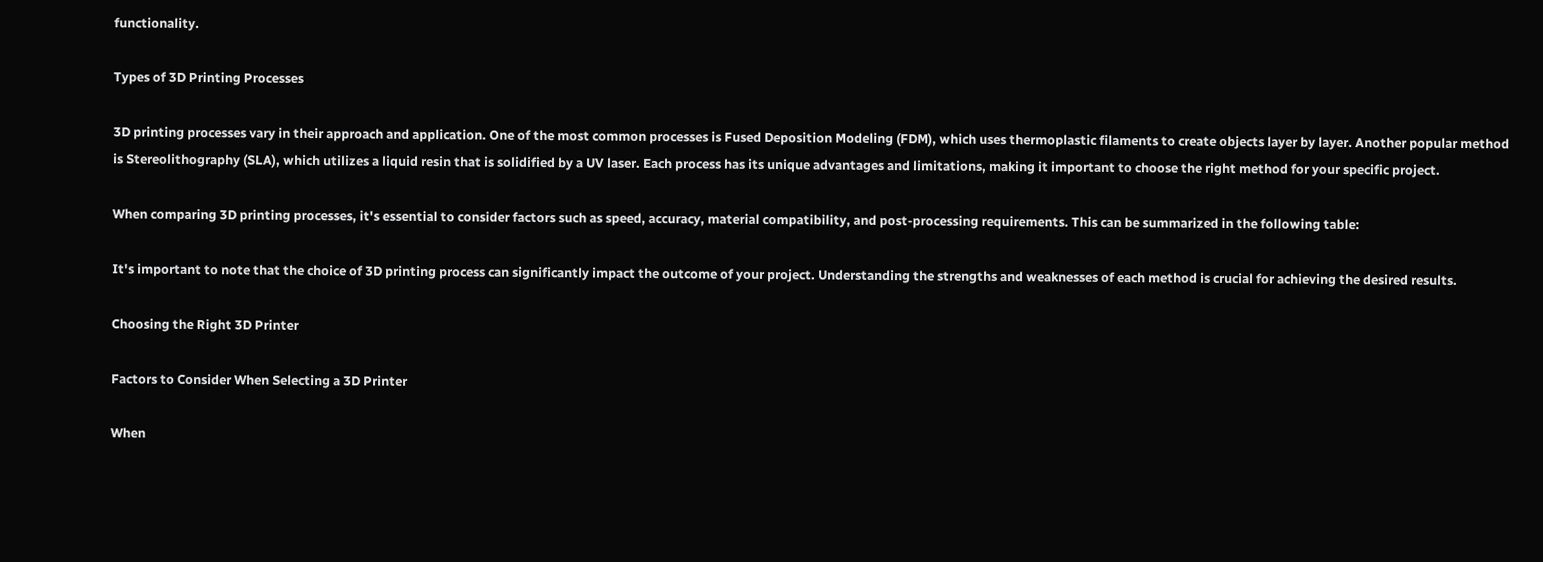functionality.

Types of 3D Printing Processes

3D printing processes vary in their approach and application. One of the most common processes is Fused Deposition Modeling (FDM), which uses thermoplastic filaments to create objects layer by layer. Another popular method is Stereolithography (SLA), which utilizes a liquid resin that is solidified by a UV laser. Each process has its unique advantages and limitations, making it important to choose the right method for your specific project.

When comparing 3D printing processes, it's essential to consider factors such as speed, accuracy, material compatibility, and post-processing requirements. This can be summarized in the following table:

It's important to note that the choice of 3D printing process can significantly impact the outcome of your project. Understanding the strengths and weaknesses of each method is crucial for achieving the desired results.

Choosing the Right 3D Printer

Factors to Consider When Selecting a 3D Printer

When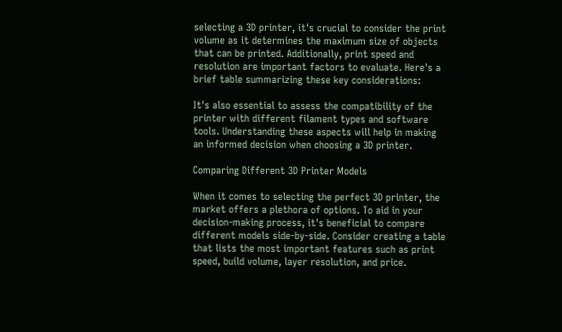selecting a 3D printer, it's crucial to consider the print volume as it determines the maximum size of objects that can be printed. Additionally, print speed and resolution are important factors to evaluate. Here's a brief table summarizing these key considerations:

It's also essential to assess the compatibility of the printer with different filament types and software tools. Understanding these aspects will help in making an informed decision when choosing a 3D printer.

Comparing Different 3D Printer Models

When it comes to selecting the perfect 3D printer, the market offers a plethora of options. To aid in your decision-making process, it's beneficial to compare different models side-by-side. Consider creating a table that lists the most important features such as print speed, build volume, layer resolution, and price.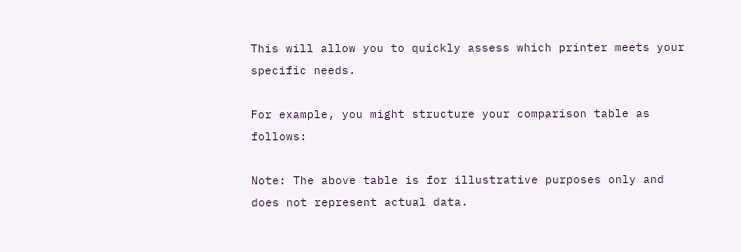This will allow you to quickly assess which printer meets your specific needs.

For example, you might structure your comparison table as follows:

Note: The above table is for illustrative purposes only and does not represent actual data.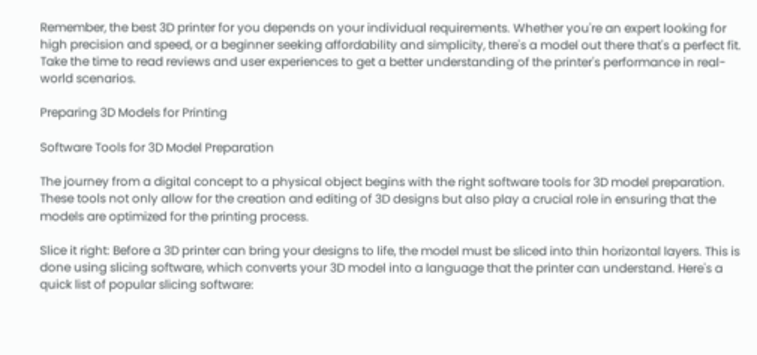Remember, the best 3D printer for you depends on your individual requirements. Whether you're an expert looking for high precision and speed, or a beginner seeking affordability and simplicity, there's a model out there that's a perfect fit. Take the time to read reviews and user experiences to get a better understanding of the printer's performance in real-world scenarios.

Preparing 3D Models for Printing

Software Tools for 3D Model Preparation

The journey from a digital concept to a physical object begins with the right software tools for 3D model preparation. These tools not only allow for the creation and editing of 3D designs but also play a crucial role in ensuring that the models are optimized for the printing process.

Slice it right: Before a 3D printer can bring your designs to life, the model must be sliced into thin horizontal layers. This is done using slicing software, which converts your 3D model into a language that the printer can understand. Here's a quick list of popular slicing software: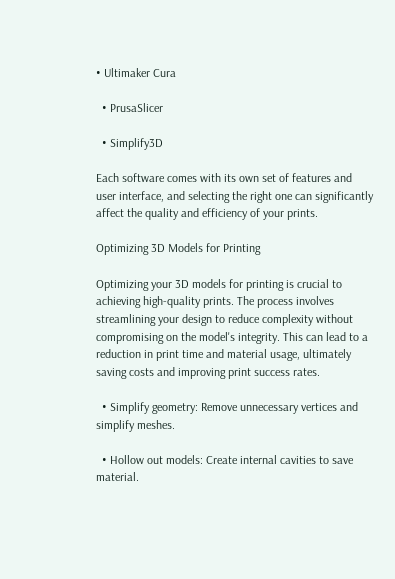• Ultimaker Cura

  • PrusaSlicer

  • Simplify3D

Each software comes with its own set of features and user interface, and selecting the right one can significantly affect the quality and efficiency of your prints.

Optimizing 3D Models for Printing

Optimizing your 3D models for printing is crucial to achieving high-quality prints. The process involves streamlining your design to reduce complexity without compromising on the model's integrity. This can lead to a reduction in print time and material usage, ultimately saving costs and improving print success rates.

  • Simplify geometry: Remove unnecessary vertices and simplify meshes.

  • Hollow out models: Create internal cavities to save material.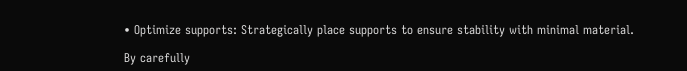• Optimize supports: Strategically place supports to ensure stability with minimal material.

By carefully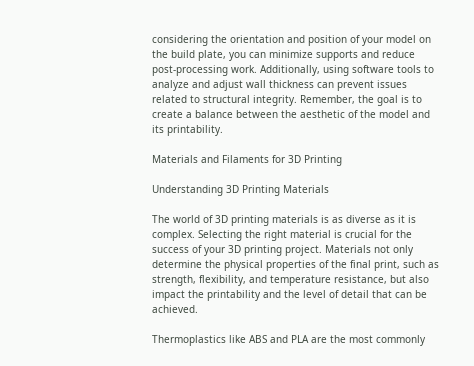considering the orientation and position of your model on the build plate, you can minimize supports and reduce post-processing work. Additionally, using software tools to analyze and adjust wall thickness can prevent issues related to structural integrity. Remember, the goal is to create a balance between the aesthetic of the model and its printability.

Materials and Filaments for 3D Printing

Understanding 3D Printing Materials

The world of 3D printing materials is as diverse as it is complex. Selecting the right material is crucial for the success of your 3D printing project. Materials not only determine the physical properties of the final print, such as strength, flexibility, and temperature resistance, but also impact the printability and the level of detail that can be achieved.

Thermoplastics like ABS and PLA are the most commonly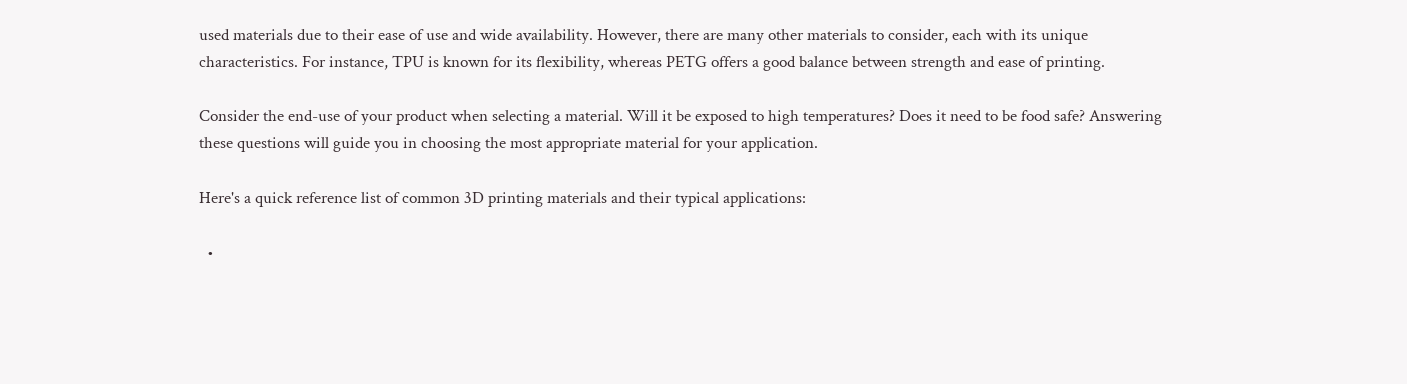used materials due to their ease of use and wide availability. However, there are many other materials to consider, each with its unique characteristics. For instance, TPU is known for its flexibility, whereas PETG offers a good balance between strength and ease of printing.

Consider the end-use of your product when selecting a material. Will it be exposed to high temperatures? Does it need to be food safe? Answering these questions will guide you in choosing the most appropriate material for your application.

Here's a quick reference list of common 3D printing materials and their typical applications:

  •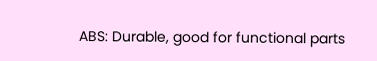ABS: Durable, good for functional parts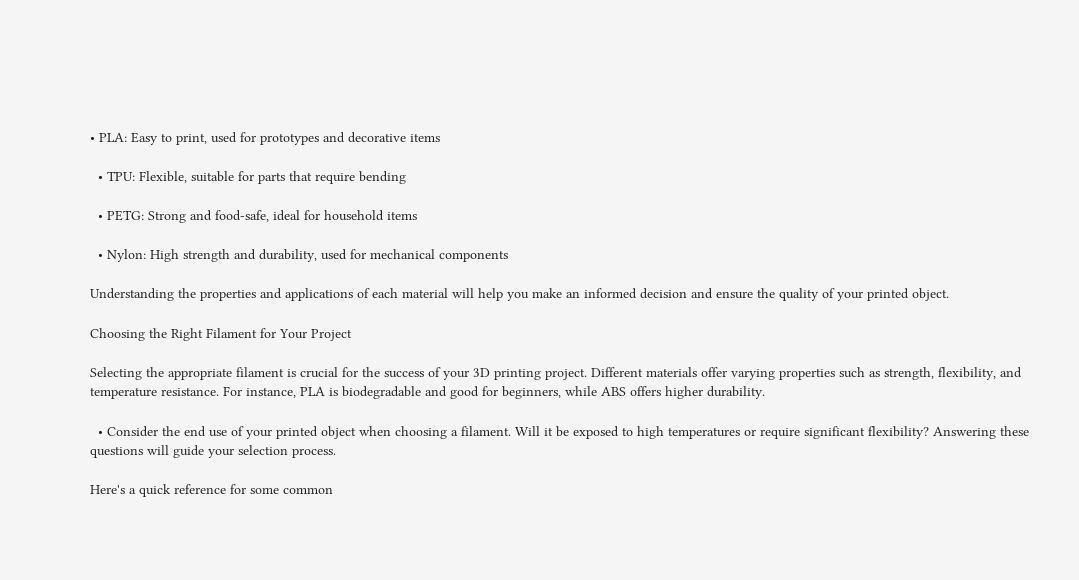• PLA: Easy to print, used for prototypes and decorative items

  • TPU: Flexible, suitable for parts that require bending

  • PETG: Strong and food-safe, ideal for household items

  • Nylon: High strength and durability, used for mechanical components

Understanding the properties and applications of each material will help you make an informed decision and ensure the quality of your printed object.

Choosing the Right Filament for Your Project

Selecting the appropriate filament is crucial for the success of your 3D printing project. Different materials offer varying properties such as strength, flexibility, and temperature resistance. For instance, PLA is biodegradable and good for beginners, while ABS offers higher durability.

  • Consider the end use of your printed object when choosing a filament. Will it be exposed to high temperatures or require significant flexibility? Answering these questions will guide your selection process.

Here's a quick reference for some common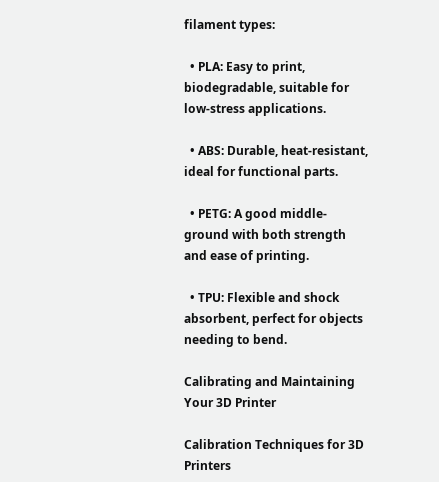filament types:

  • PLA: Easy to print, biodegradable, suitable for low-stress applications.

  • ABS: Durable, heat-resistant, ideal for functional parts.

  • PETG: A good middle-ground with both strength and ease of printing.

  • TPU: Flexible and shock absorbent, perfect for objects needing to bend.

Calibrating and Maintaining Your 3D Printer

Calibration Techniques for 3D Printers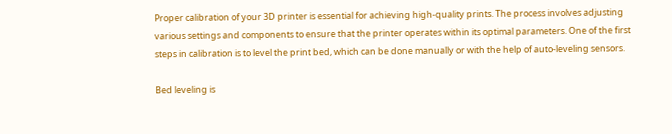Proper calibration of your 3D printer is essential for achieving high-quality prints. The process involves adjusting various settings and components to ensure that the printer operates within its optimal parameters. One of the first steps in calibration is to level the print bed, which can be done manually or with the help of auto-leveling sensors.

Bed leveling is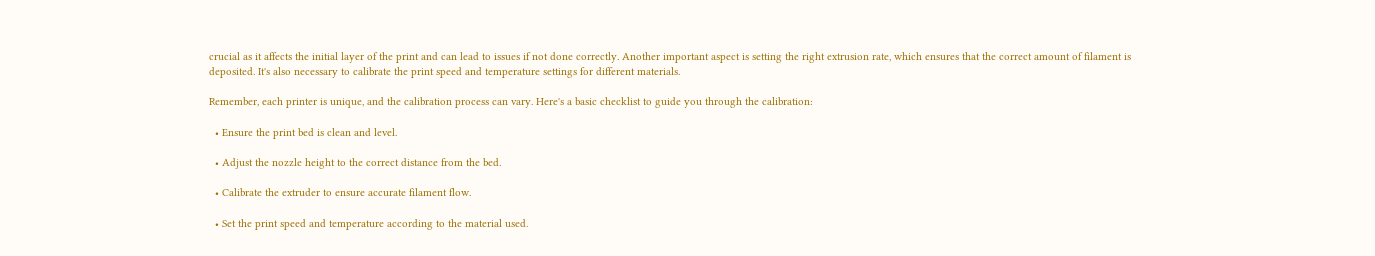crucial as it affects the initial layer of the print and can lead to issues if not done correctly. Another important aspect is setting the right extrusion rate, which ensures that the correct amount of filament is deposited. It's also necessary to calibrate the print speed and temperature settings for different materials.

Remember, each printer is unique, and the calibration process can vary. Here's a basic checklist to guide you through the calibration:

  • Ensure the print bed is clean and level.

  • Adjust the nozzle height to the correct distance from the bed.

  • Calibrate the extruder to ensure accurate filament flow.

  • Set the print speed and temperature according to the material used.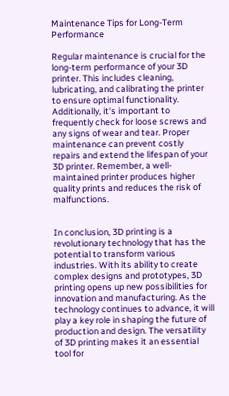Maintenance Tips for Long-Term Performance

Regular maintenance is crucial for the long-term performance of your 3D printer. This includes cleaning, lubricating, and calibrating the printer to ensure optimal functionality. Additionally, it's important to frequently check for loose screws and any signs of wear and tear. Proper maintenance can prevent costly repairs and extend the lifespan of your 3D printer. Remember, a well-maintained printer produces higher quality prints and reduces the risk of malfunctions.


In conclusion, 3D printing is a revolutionary technology that has the potential to transform various industries. With its ability to create complex designs and prototypes, 3D printing opens up new possibilities for innovation and manufacturing. As the technology continues to advance, it will play a key role in shaping the future of production and design. The versatility of 3D printing makes it an essential tool for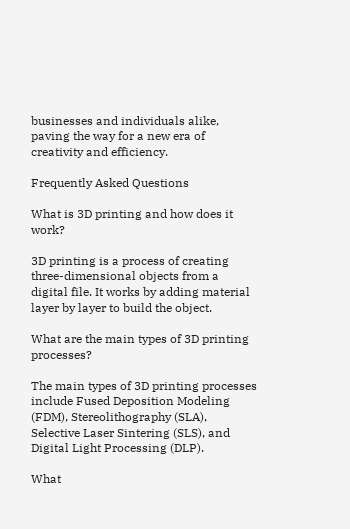businesses and individuals alike, paving the way for a new era of creativity and efficiency.

Frequently Asked Questions

What is 3D printing and how does it work?

3D printing is a process of creating three-dimensional objects from a digital file. It works by adding material layer by layer to build the object.

What are the main types of 3D printing processes?

The main types of 3D printing processes include Fused Deposition Modeling (FDM), Stereolithography (SLA), Selective Laser Sintering (SLS), and Digital Light Processing (DLP).

What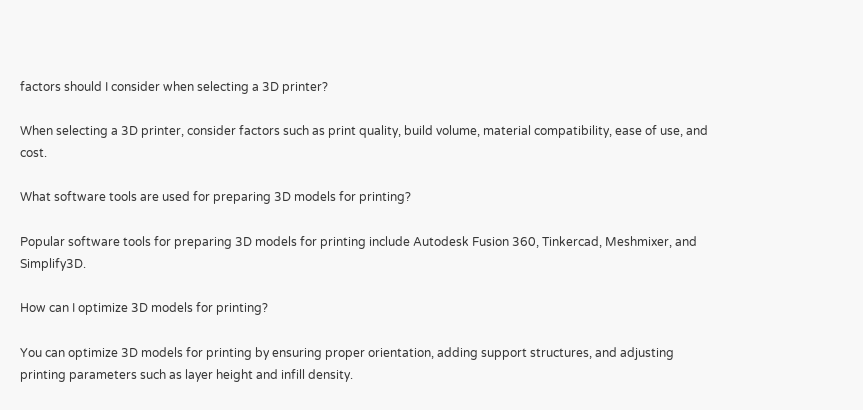factors should I consider when selecting a 3D printer?

When selecting a 3D printer, consider factors such as print quality, build volume, material compatibility, ease of use, and cost.

What software tools are used for preparing 3D models for printing?

Popular software tools for preparing 3D models for printing include Autodesk Fusion 360, Tinkercad, Meshmixer, and Simplify3D.

How can I optimize 3D models for printing?

You can optimize 3D models for printing by ensuring proper orientation, adding support structures, and adjusting printing parameters such as layer height and infill density.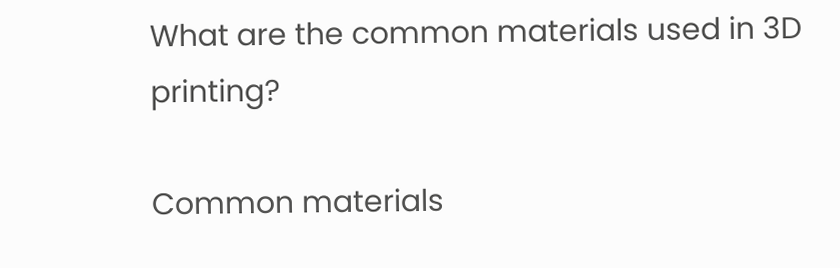What are the common materials used in 3D printing?

Common materials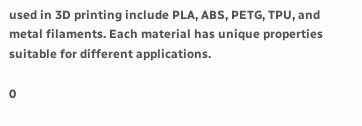used in 3D printing include PLA, ABS, PETG, TPU, and metal filaments. Each material has unique properties suitable for different applications.

0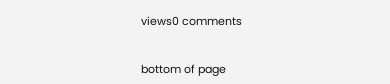views0 comments


bottom of page